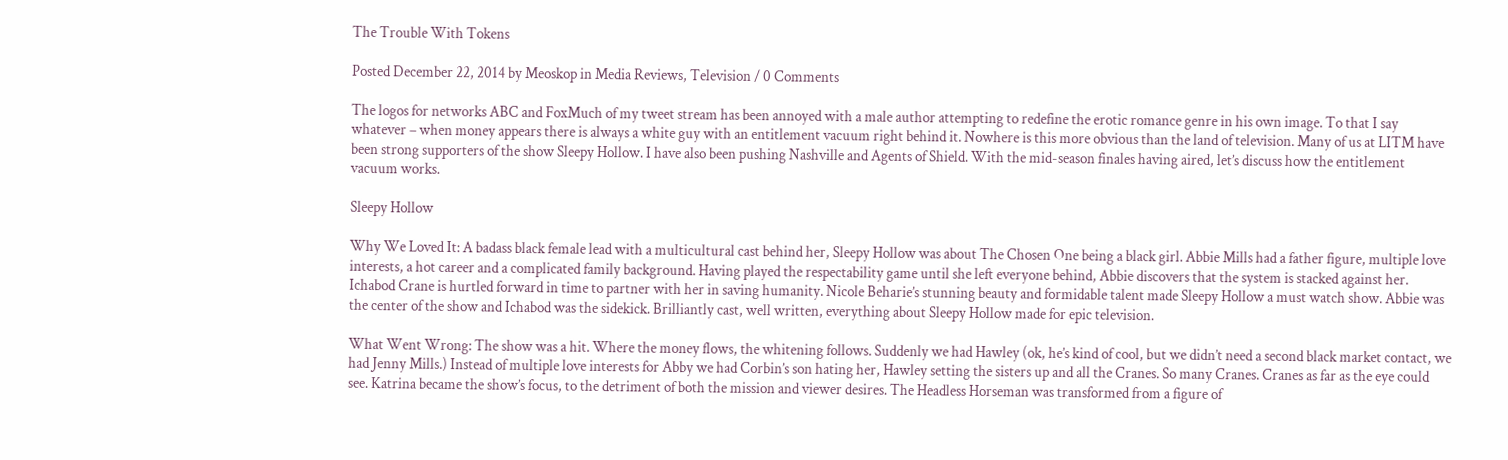The Trouble With Tokens

Posted December 22, 2014 by Meoskop in Media Reviews, Television / 0 Comments

The logos for networks ABC and FoxMuch of my tweet stream has been annoyed with a male author attempting to redefine the erotic romance genre in his own image. To that I say whatever – when money appears there is always a white guy with an entitlement vacuum right behind it. Nowhere is this more obvious than the land of television. Many of us at LITM have been strong supporters of the show Sleepy Hollow. I have also been pushing Nashville and Agents of Shield. With the mid-season finales having aired, let’s discuss how the entitlement vacuum works.

Sleepy Hollow

Why We Loved It: A badass black female lead with a multicultural cast behind her, Sleepy Hollow was about The Chosen One being a black girl. Abbie Mills had a father figure, multiple love interests, a hot career and a complicated family background. Having played the respectability game until she left everyone behind, Abbie discovers that the system is stacked against her. Ichabod Crane is hurtled forward in time to partner with her in saving humanity. Nicole Beharie’s stunning beauty and formidable talent made Sleepy Hollow a must watch show. Abbie was the center of the show and Ichabod was the sidekick. Brilliantly cast, well written, everything about Sleepy Hollow made for epic television.

What Went Wrong: The show was a hit. Where the money flows, the whitening follows. Suddenly we had Hawley (ok, he’s kind of cool, but we didn’t need a second black market contact, we had Jenny Mills.) Instead of multiple love interests for Abby we had Corbin’s son hating her, Hawley setting the sisters up and all the Cranes. So many Cranes. Cranes as far as the eye could see. Katrina became the show’s focus, to the detriment of both the mission and viewer desires. The Headless Horseman was transformed from a figure of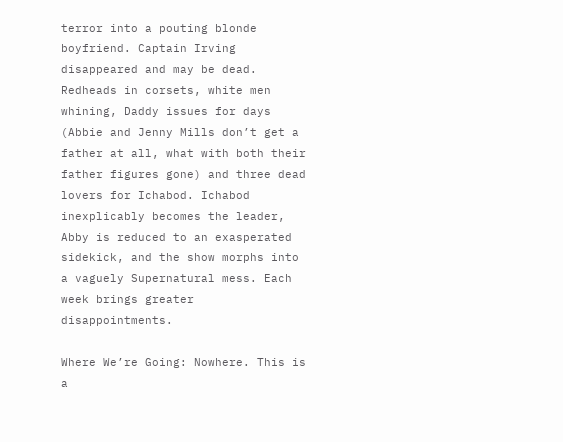terror into a pouting blonde boyfriend. Captain Irving disappeared and may be dead. Redheads in corsets, white men whining, Daddy issues for days (Abbie and Jenny Mills don’t get a father at all, what with both their father figures gone) and three dead lovers for Ichabod. Ichabod inexplicably becomes the leader, Abby is reduced to an exasperated sidekick, and the show morphs into a vaguely Supernatural mess. Each week brings greater disappointments.

Where We’re Going: Nowhere. This is a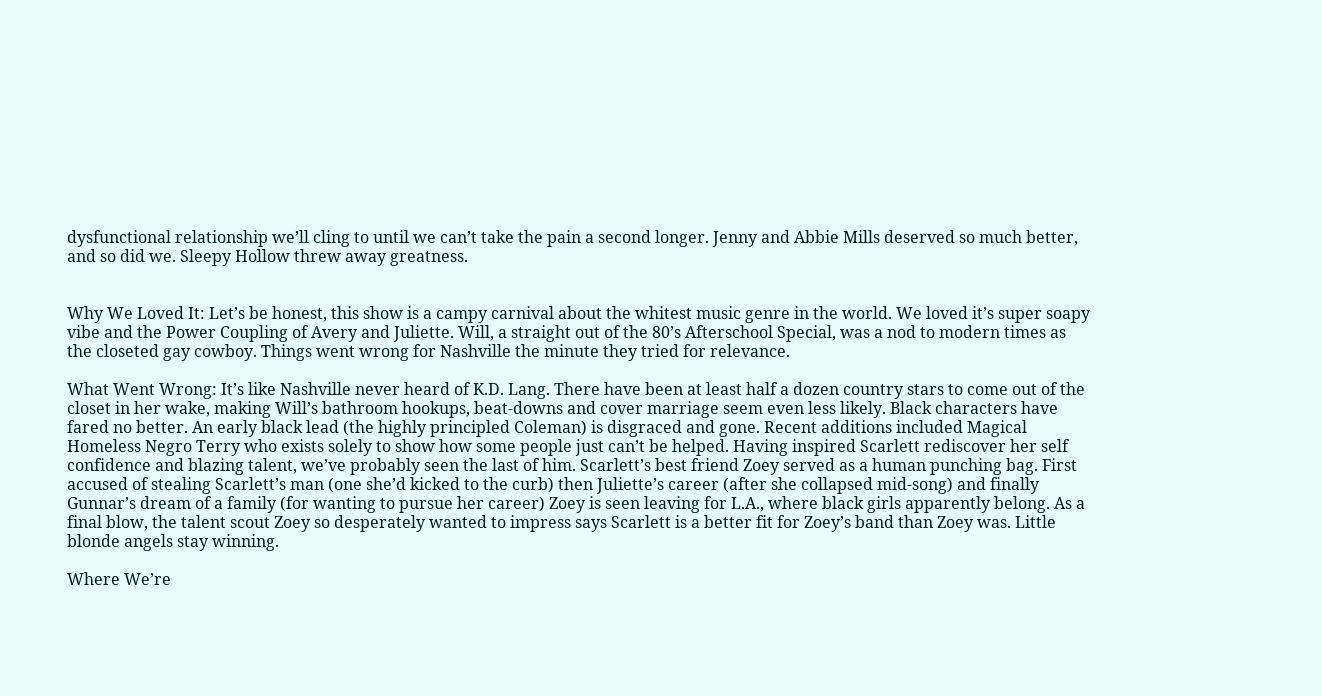dysfunctional relationship we’ll cling to until we can’t take the pain a second longer. Jenny and Abbie Mills deserved so much better, and so did we. Sleepy Hollow threw away greatness.


Why We Loved It: Let’s be honest, this show is a campy carnival about the whitest music genre in the world. We loved it’s super soapy vibe and the Power Coupling of Avery and Juliette. Will, a straight out of the 80’s Afterschool Special, was a nod to modern times as the closeted gay cowboy. Things went wrong for Nashville the minute they tried for relevance.

What Went Wrong: It’s like Nashville never heard of K.D. Lang. There have been at least half a dozen country stars to come out of the closet in her wake, making Will’s bathroom hookups, beat-downs and cover marriage seem even less likely. Black characters have fared no better. An early black lead (the highly principled Coleman) is disgraced and gone. Recent additions included Magical Homeless Negro Terry who exists solely to show how some people just can’t be helped. Having inspired Scarlett rediscover her self confidence and blazing talent, we’ve probably seen the last of him. Scarlett’s best friend Zoey served as a human punching bag. First accused of stealing Scarlett’s man (one she’d kicked to the curb) then Juliette’s career (after she collapsed mid-song) and finally Gunnar’s dream of a family (for wanting to pursue her career) Zoey is seen leaving for L.A., where black girls apparently belong. As a final blow, the talent scout Zoey so desperately wanted to impress says Scarlett is a better fit for Zoey’s band than Zoey was. Little blonde angels stay winning.

Where We’re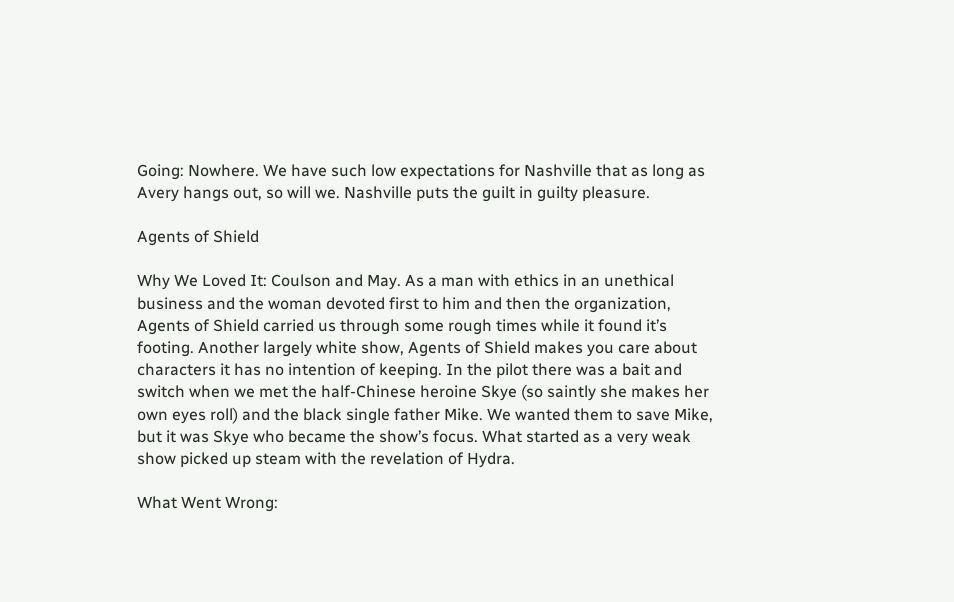Going: Nowhere. We have such low expectations for Nashville that as long as Avery hangs out, so will we. Nashville puts the guilt in guilty pleasure.

Agents of Shield

Why We Loved It: Coulson and May. As a man with ethics in an unethical business and the woman devoted first to him and then the organization, Agents of Shield carried us through some rough times while it found it’s footing. Another largely white show, Agents of Shield makes you care about characters it has no intention of keeping. In the pilot there was a bait and switch when we met the half-Chinese heroine Skye (so saintly she makes her own eyes roll) and the black single father Mike. We wanted them to save Mike, but it was Skye who became the show’s focus. What started as a very weak show picked up steam with the revelation of Hydra.

What Went Wrong: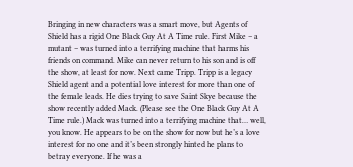Bringing in new characters was a smart move, but Agents of Shield has a rigid One Black Guy At A Time rule. First Mike – a mutant – was turned into a terrifying machine that harms his friends on command. Mike can never return to his son and is off the show, at least for now. Next came Tripp. Tripp is a legacy Shield agent and a potential love interest for more than one of the female leads. He dies trying to save Saint Skye because the show recently added Mack. (Please see the One Black Guy At A Time rule.) Mack was turned into a terrifying machine that… well, you know. He appears to be on the show for now but he’s a love interest for no one and it’s been strongly hinted he plans to betray everyone. If he was a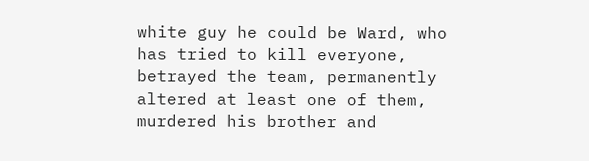white guy he could be Ward, who has tried to kill everyone, betrayed the team, permanently altered at least one of them, murdered his brother and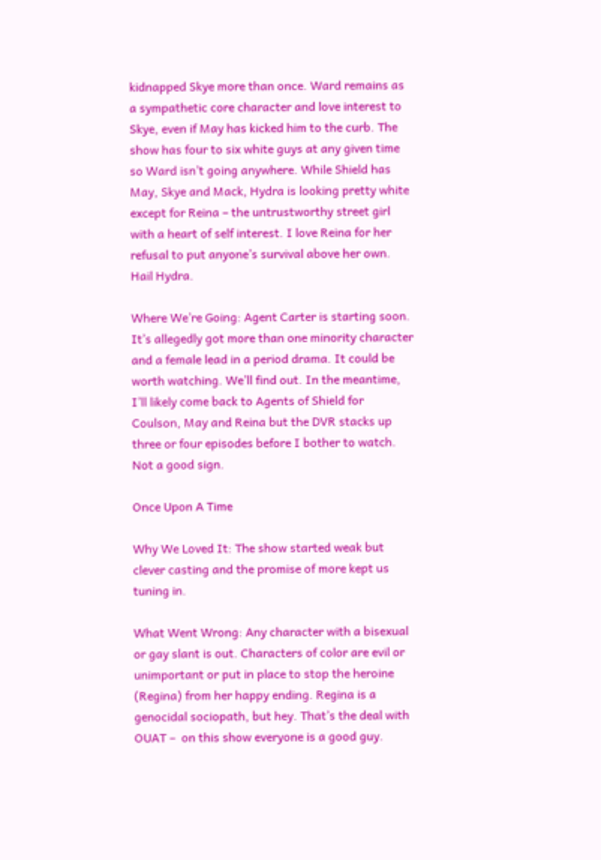kidnapped Skye more than once. Ward remains as a sympathetic core character and love interest to Skye, even if May has kicked him to the curb. The show has four to six white guys at any given time so Ward isn’t going anywhere. While Shield has May, Skye and Mack, Hydra is looking pretty white except for Reina – the untrustworthy street girl with a heart of self interest. I love Reina for her refusal to put anyone’s survival above her own. Hail Hydra.

Where We’re Going: Agent Carter is starting soon. It’s allegedly got more than one minority character and a female lead in a period drama. It could be worth watching. We’ll find out. In the meantime, I’ll likely come back to Agents of Shield for Coulson, May and Reina but the DVR stacks up three or four episodes before I bother to watch. Not a good sign.

Once Upon A Time

Why We Loved It: The show started weak but clever casting and the promise of more kept us tuning in.

What Went Wrong: Any character with a bisexual or gay slant is out. Characters of color are evil or unimportant or put in place to stop the heroine (Regina) from her happy ending. Regina is a genocidal sociopath, but hey. That’s the deal with OUAT –  on this show everyone is a good guy.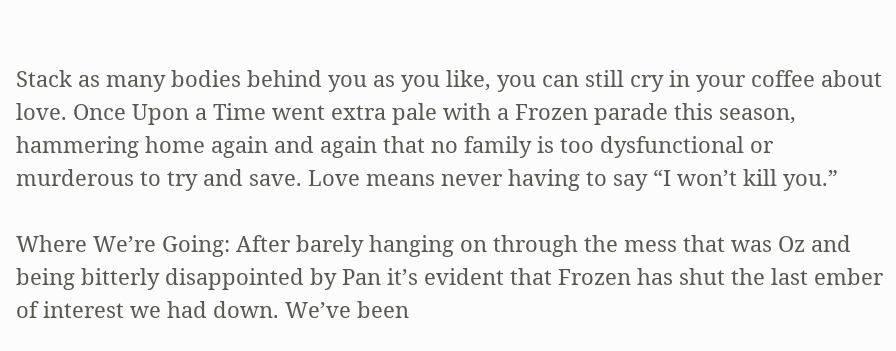Stack as many bodies behind you as you like, you can still cry in your coffee about love. Once Upon a Time went extra pale with a Frozen parade this season, hammering home again and again that no family is too dysfunctional or murderous to try and save. Love means never having to say “I won’t kill you.”

Where We’re Going: After barely hanging on through the mess that was Oz and being bitterly disappointed by Pan it’s evident that Frozen has shut the last ember of interest we had down. We’ve been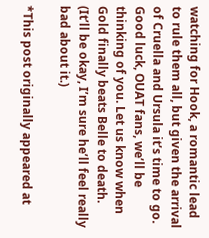watching for Hook, a romantic lead to rule them all, but given the arrival of Cruella and Ursula it’s time to go. Good luck, OUAT fans, we’ll be thinking of you. Let us know when Gold finally beats Belle to death. (It’ll be okay, I’m sure he’ll feel really bad about it.)

*This post originally appeared at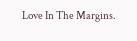Love In The Margins.